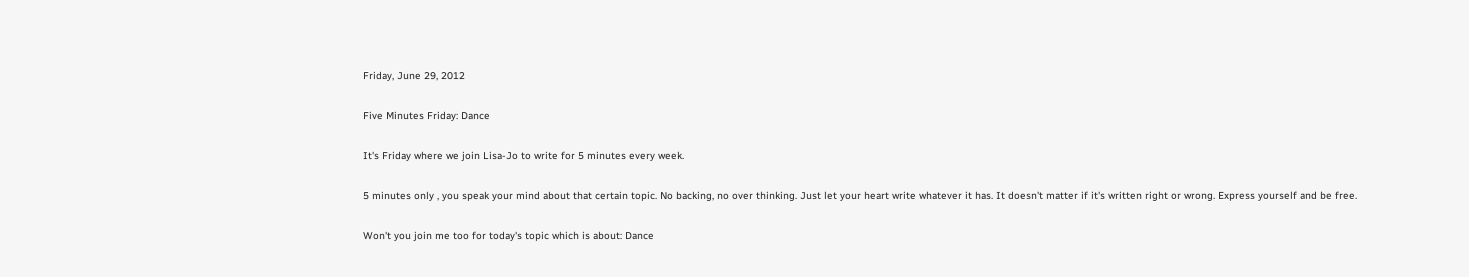Friday, June 29, 2012

Five Minutes Friday: Dance

It's Friday where we join Lisa-Jo to write for 5 minutes every week.

5 minutes only , you speak your mind about that certain topic. No backing, no over thinking. Just let your heart write whatever it has. It doesn't matter if it's written right or wrong. Express yourself and be free.

Won't you join me too for today's topic which is about: Dance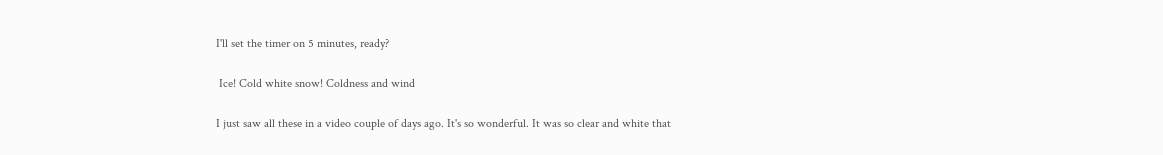I'll set the timer on 5 minutes, ready?

 Ice! Cold white snow! Coldness and wind

I just saw all these in a video couple of days ago. It's so wonderful. It was so clear and white that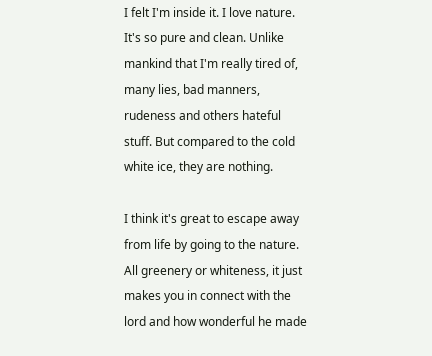I felt I'm inside it. I love nature. It's so pure and clean. Unlike mankind that I'm really tired of, many lies, bad manners, rudeness and others hateful stuff. But compared to the cold white ice, they are nothing.

I think it's great to escape away from life by going to the nature. All greenery or whiteness, it just makes you in connect with the lord and how wonderful he made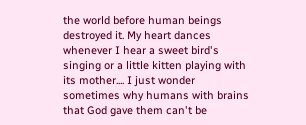the world before human beings destroyed it. My heart dances whenever I hear a sweet bird's singing or a little kitten playing with its mother.... I just wonder sometimes why humans with brains that God gave them can't be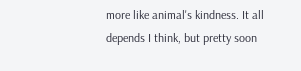more like animal's kindness. It all depends I think, but pretty soon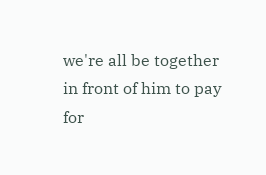we're all be together in front of him to pay for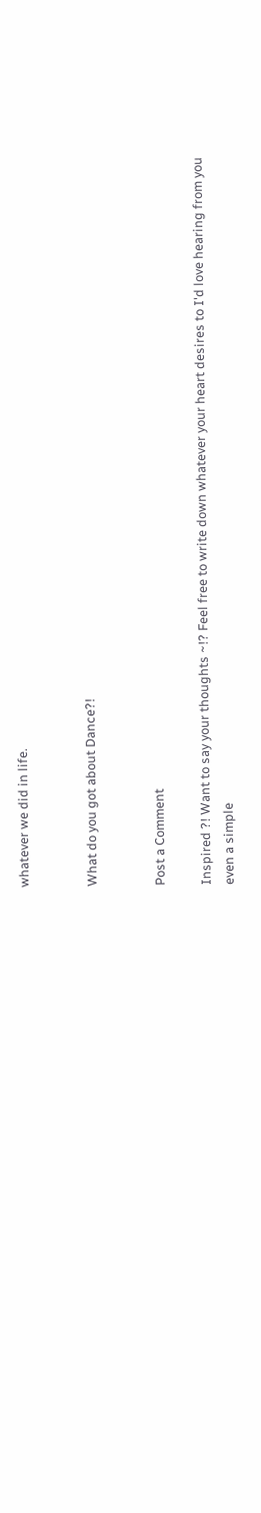whatever we did in life.


What do you got about Dance?!


Post a Comment

Inspired ?! Want to say your thoughts ~!? Feel free to write down whatever your heart desires to I'd love hearing from you even a simple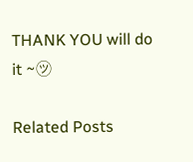THANK YOU will do it ~㋡

Related Posts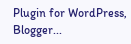Plugin for WordPress, Blogger...